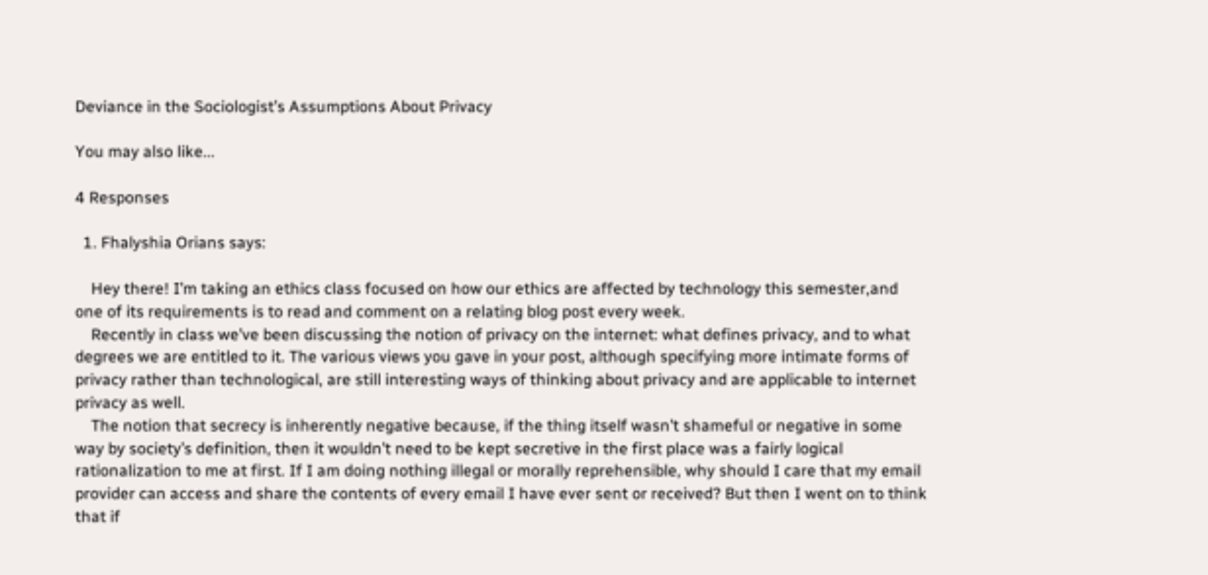Deviance in the Sociologist’s Assumptions About Privacy

You may also like...

4 Responses

  1. Fhalyshia Orians says:

    Hey there! I’m taking an ethics class focused on how our ethics are affected by technology this semester,and one of its requirements is to read and comment on a relating blog post every week.
    Recently in class we’ve been discussing the notion of privacy on the internet: what defines privacy, and to what degrees we are entitled to it. The various views you gave in your post, although specifying more intimate forms of privacy rather than technological, are still interesting ways of thinking about privacy and are applicable to internet privacy as well.
    The notion that secrecy is inherently negative because, if the thing itself wasn’t shameful or negative in some way by society’s definition, then it wouldn’t need to be kept secretive in the first place was a fairly logical rationalization to me at first. If I am doing nothing illegal or morally reprehensible, why should I care that my email provider can access and share the contents of every email I have ever sent or received? But then I went on to think that if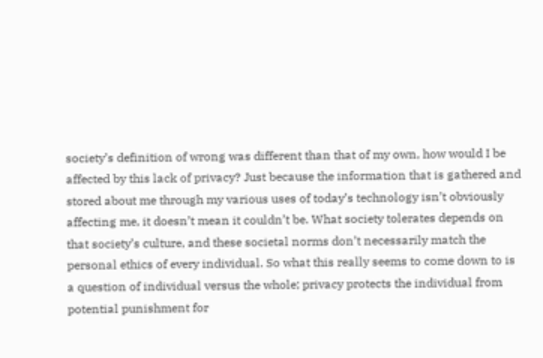society’s definition of wrong was different than that of my own, how would I be affected by this lack of privacy? Just because the information that is gathered and stored about me through my various uses of today’s technology isn’t obviously affecting me, it doesn’t mean it couldn’t be. What society tolerates depends on that society’s culture, and these societal norms don’t necessarily match the personal ethics of every individual. So what this really seems to come down to is a question of individual versus the whole; privacy protects the individual from potential punishment for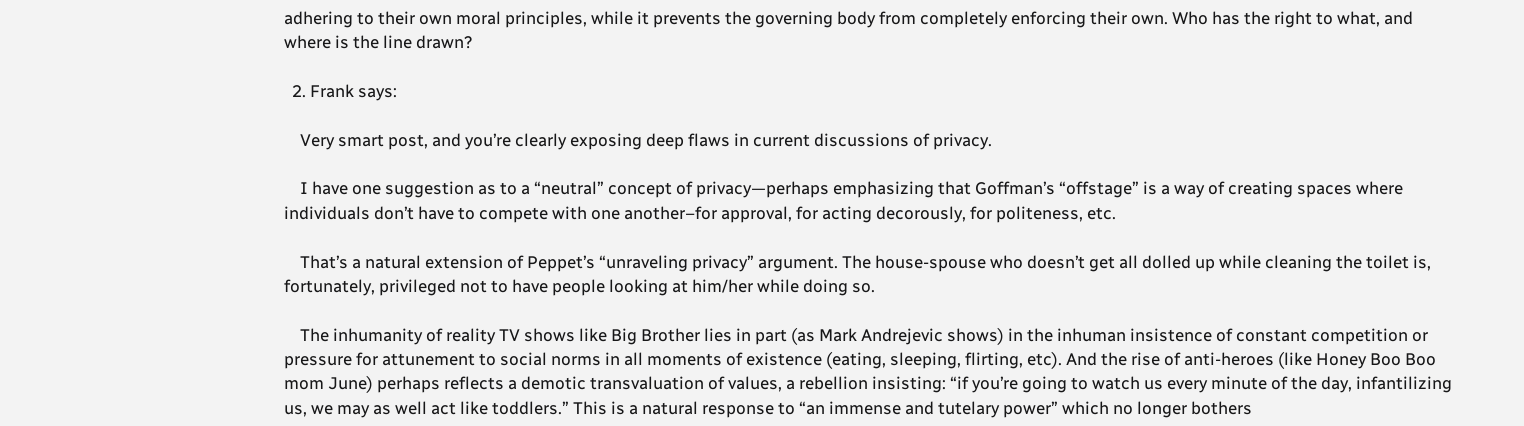adhering to their own moral principles, while it prevents the governing body from completely enforcing their own. Who has the right to what, and where is the line drawn?

  2. Frank says:

    Very smart post, and you’re clearly exposing deep flaws in current discussions of privacy.

    I have one suggestion as to a “neutral” concept of privacy—perhaps emphasizing that Goffman’s “offstage” is a way of creating spaces where individuals don’t have to compete with one another–for approval, for acting decorously, for politeness, etc.

    That’s a natural extension of Peppet’s “unraveling privacy” argument. The house-spouse who doesn’t get all dolled up while cleaning the toilet is, fortunately, privileged not to have people looking at him/her while doing so.

    The inhumanity of reality TV shows like Big Brother lies in part (as Mark Andrejevic shows) in the inhuman insistence of constant competition or pressure for attunement to social norms in all moments of existence (eating, sleeping, flirting, etc). And the rise of anti-heroes (like Honey Boo Boo mom June) perhaps reflects a demotic transvaluation of values, a rebellion insisting: “if you’re going to watch us every minute of the day, infantilizing us, we may as well act like toddlers.” This is a natural response to “an immense and tutelary power” which no longer bothers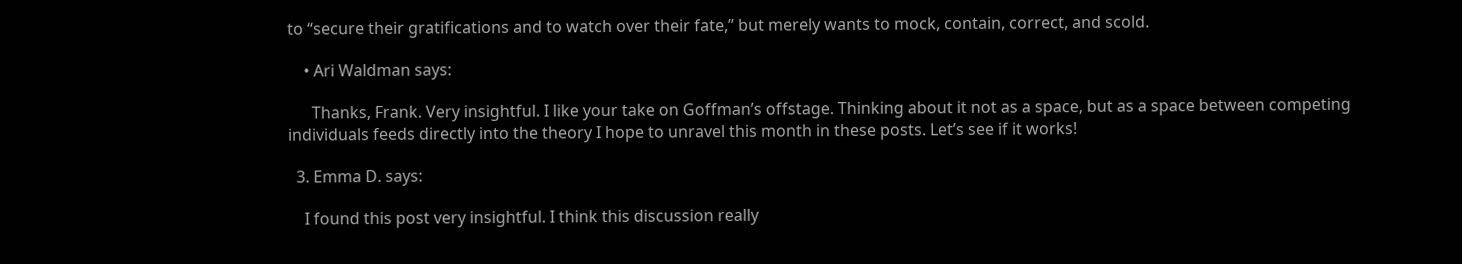to “secure their gratifications and to watch over their fate,” but merely wants to mock, contain, correct, and scold.

    • Ari Waldman says:

      Thanks, Frank. Very insightful. I like your take on Goffman’s offstage. Thinking about it not as a space, but as a space between competing individuals feeds directly into the theory I hope to unravel this month in these posts. Let’s see if it works!

  3. Emma D. says:

    I found this post very insightful. I think this discussion really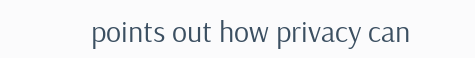points out how privacy can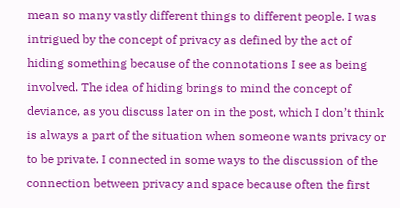mean so many vastly different things to different people. I was intrigued by the concept of privacy as defined by the act of hiding something because of the connotations I see as being involved. The idea of hiding brings to mind the concept of deviance, as you discuss later on in the post, which I don’t think is always a part of the situation when someone wants privacy or to be private. I connected in some ways to the discussion of the connection between privacy and space because often the first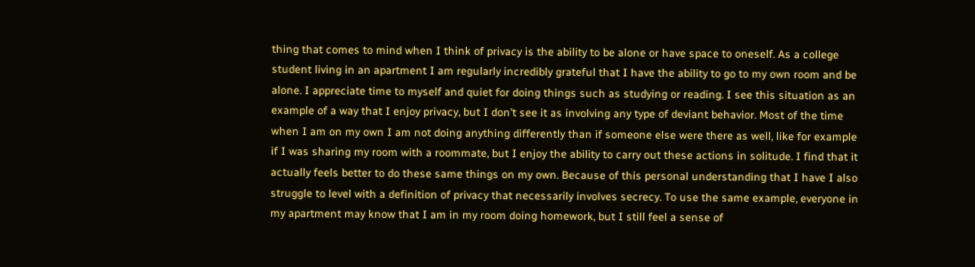thing that comes to mind when I think of privacy is the ability to be alone or have space to oneself. As a college student living in an apartment I am regularly incredibly grateful that I have the ability to go to my own room and be alone. I appreciate time to myself and quiet for doing things such as studying or reading. I see this situation as an example of a way that I enjoy privacy, but I don’t see it as involving any type of deviant behavior. Most of the time when I am on my own I am not doing anything differently than if someone else were there as well, like for example if I was sharing my room with a roommate, but I enjoy the ability to carry out these actions in solitude. I find that it actually feels better to do these same things on my own. Because of this personal understanding that I have I also struggle to level with a definition of privacy that necessarily involves secrecy. To use the same example, everyone in my apartment may know that I am in my room doing homework, but I still feel a sense of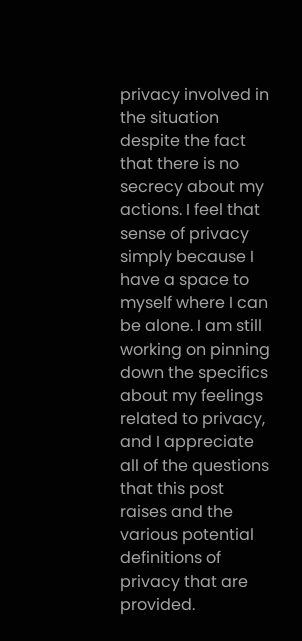privacy involved in the situation despite the fact that there is no secrecy about my actions. I feel that sense of privacy simply because I have a space to myself where I can be alone. I am still working on pinning down the specifics about my feelings related to privacy, and I appreciate all of the questions that this post raises and the various potential definitions of privacy that are provided.